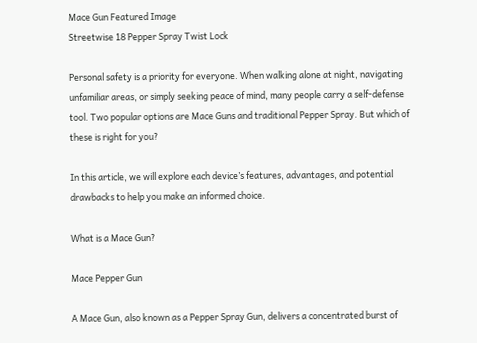Mace Gun Featured Image
Streetwise 18 Pepper Spray Twist Lock

Personal safety is a priority for everyone. When walking alone at night, navigating unfamiliar areas, or simply seeking peace of mind, many people carry a self-defense tool. Two popular options are Mace Guns and traditional Pepper Spray. But which of these is right for you?

In this article, we will explore each device’s features, advantages, and potential drawbacks to help you make an informed choice.

What is a Mace Gun?

Mace Pepper Gun

A Mace Gun, also known as a Pepper Spray Gun, delivers a concentrated burst of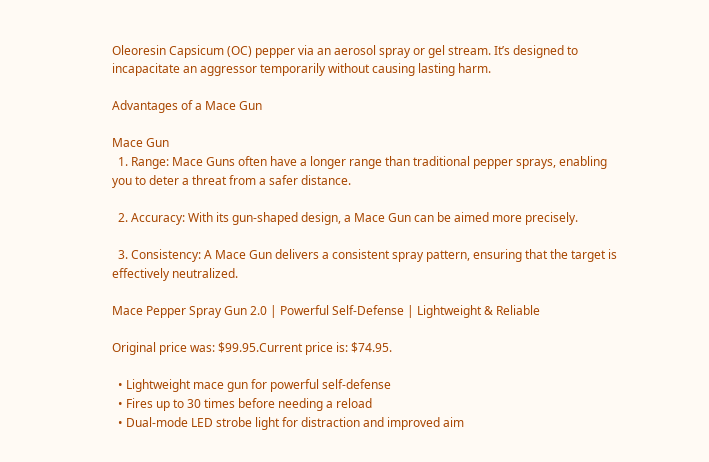Oleoresin Capsicum (OC) pepper via an aerosol spray or gel stream. It’s designed to incapacitate an aggressor temporarily without causing lasting harm.

Advantages of a Mace Gun

Mace Gun
  1. Range: Mace Guns often have a longer range than traditional pepper sprays, enabling you to deter a threat from a safer distance.

  2. Accuracy: With its gun-shaped design, a Mace Gun can be aimed more precisely.

  3. Consistency: A Mace Gun delivers a consistent spray pattern, ensuring that the target is effectively neutralized.

Mace Pepper Spray Gun 2.0 | Powerful Self-Defense | Lightweight & Reliable

Original price was: $99.95.Current price is: $74.95.

  • Lightweight mace gun for powerful self-defense
  • Fires up to 30 times before needing a reload
  • Dual-mode LED strobe light for distraction and improved aim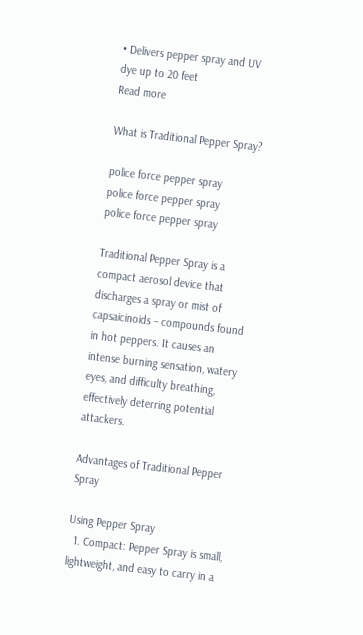• Delivers pepper spray and UV dye up to 20 feet
Read more

What is Traditional Pepper Spray?

police force pepper spray
police force pepper spray
police force pepper spray

Traditional Pepper Spray is a compact aerosol device that discharges a spray or mist of capsaicinoids – compounds found in hot peppers. It causes an intense burning sensation, watery eyes, and difficulty breathing, effectively deterring potential attackers.

Advantages of Traditional Pepper Spray

Using Pepper Spray
  1. Compact: Pepper Spray is small, lightweight, and easy to carry in a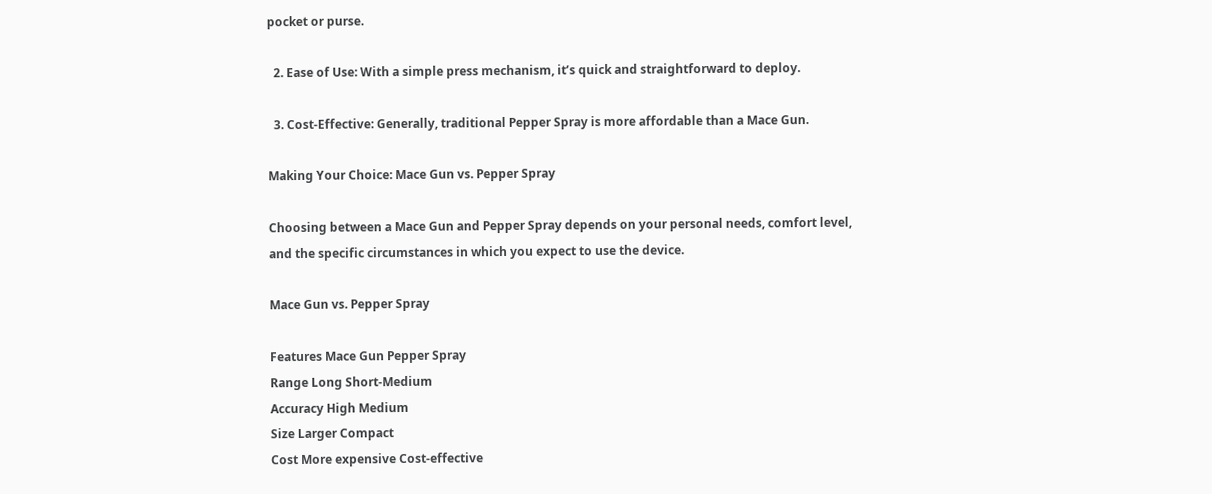pocket or purse.

  2. Ease of Use: With a simple press mechanism, it’s quick and straightforward to deploy.

  3. Cost-Effective: Generally, traditional Pepper Spray is more affordable than a Mace Gun.

Making Your Choice: Mace Gun vs. Pepper Spray

Choosing between a Mace Gun and Pepper Spray depends on your personal needs, comfort level, and the specific circumstances in which you expect to use the device.

Mace Gun vs. Pepper Spray

Features Mace Gun Pepper Spray
Range Long Short-Medium
Accuracy High Medium
Size Larger Compact
Cost More expensive Cost-effective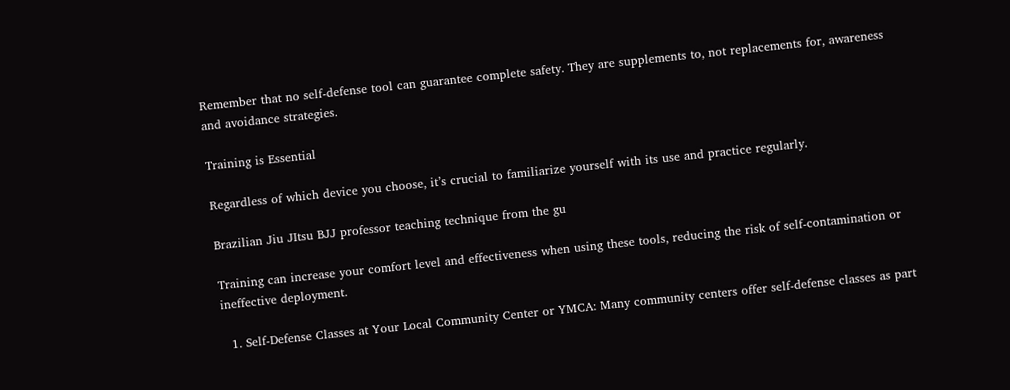Remember that no self-defense tool can guarantee complete safety. They are supplements to, not replacements for, awareness and avoidance strategies.

Training is Essential

Regardless of which device you choose, it’s crucial to familiarize yourself with its use and practice regularly.

Brazilian Jiu JItsu BJJ professor teaching technique from the gu

Training can increase your comfort level and effectiveness when using these tools, reducing the risk of self-contamination or ineffective deployment.

  1. Self-Defense Classes at Your Local Community Center or YMCA: Many community centers offer self-defense classes as part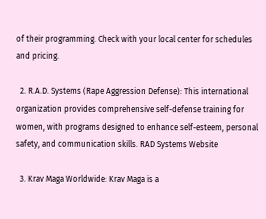of their programming. Check with your local center for schedules and pricing.

  2. R.A.D. Systems (Rape Aggression Defense): This international organization provides comprehensive self-defense training for women, with programs designed to enhance self-esteem, personal safety, and communication skills. RAD Systems Website

  3. Krav Maga Worldwide: Krav Maga is a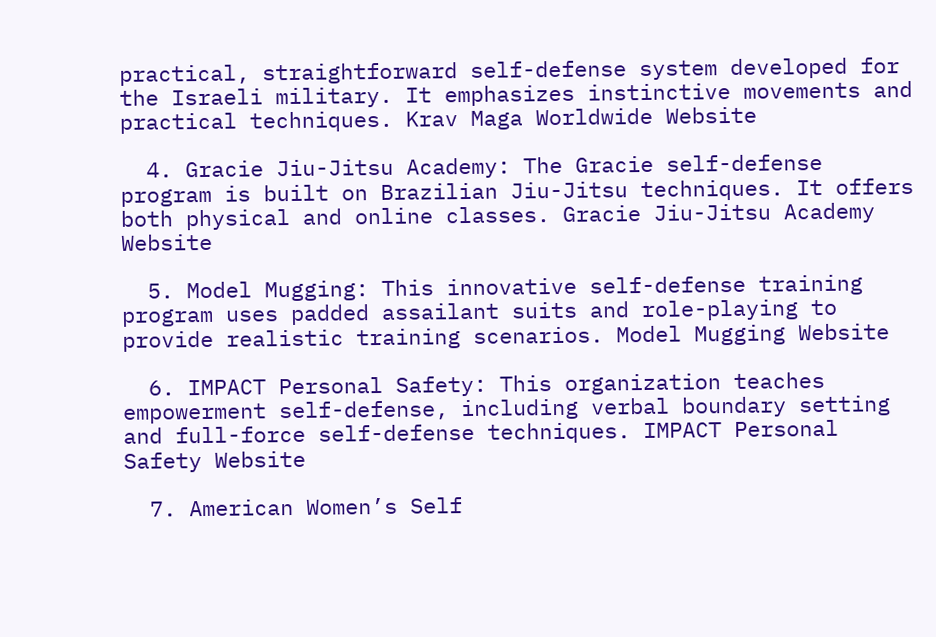practical, straightforward self-defense system developed for the Israeli military. It emphasizes instinctive movements and practical techniques. Krav Maga Worldwide Website

  4. Gracie Jiu-Jitsu Academy: The Gracie self-defense program is built on Brazilian Jiu-Jitsu techniques. It offers both physical and online classes. Gracie Jiu-Jitsu Academy Website

  5. Model Mugging: This innovative self-defense training program uses padded assailant suits and role-playing to provide realistic training scenarios. Model Mugging Website

  6. IMPACT Personal Safety: This organization teaches empowerment self-defense, including verbal boundary setting and full-force self-defense techniques. IMPACT Personal Safety Website

  7. American Women’s Self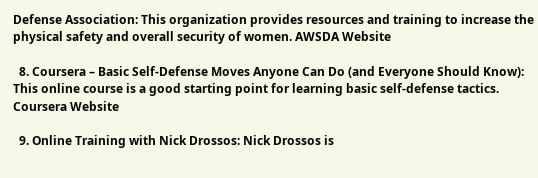Defense Association: This organization provides resources and training to increase the physical safety and overall security of women. AWSDA Website

  8. Coursera – Basic Self-Defense Moves Anyone Can Do (and Everyone Should Know): This online course is a good starting point for learning basic self-defense tactics. Coursera Website

  9. Online Training with Nick Drossos: Nick Drossos is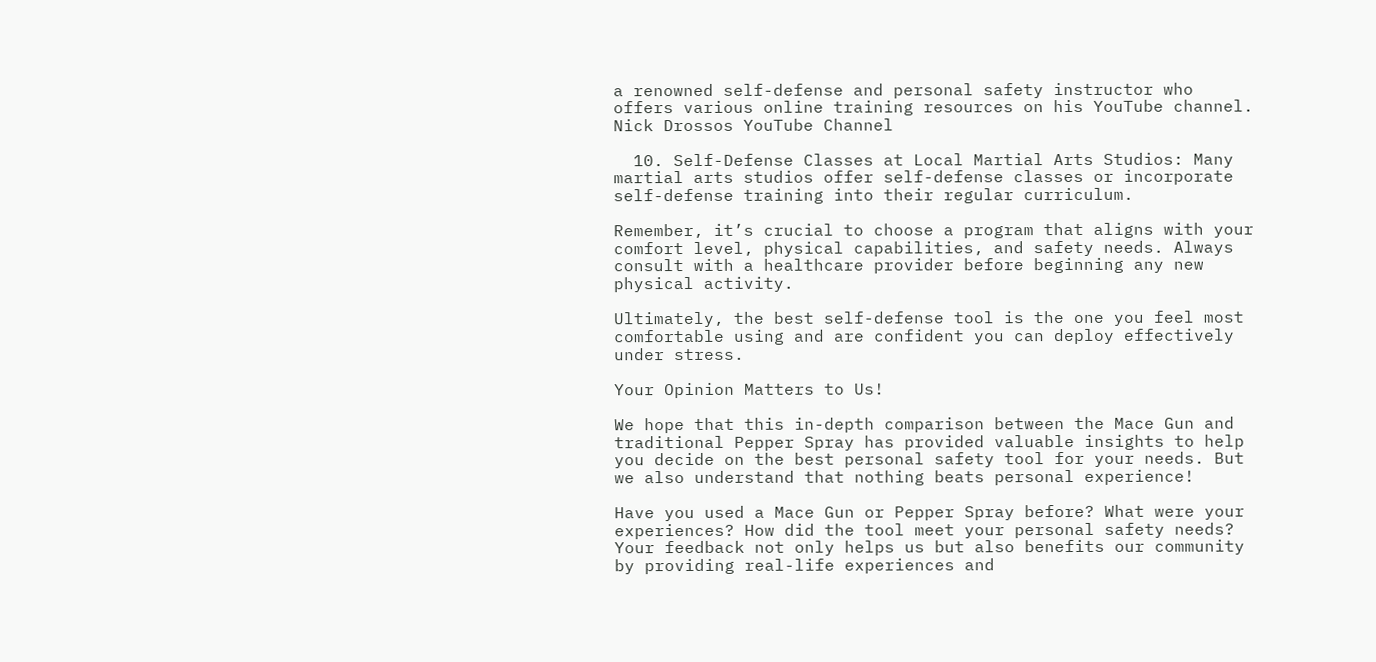a renowned self-defense and personal safety instructor who offers various online training resources on his YouTube channel. Nick Drossos YouTube Channel

  10. Self-Defense Classes at Local Martial Arts Studios: Many martial arts studios offer self-defense classes or incorporate self-defense training into their regular curriculum.

Remember, it’s crucial to choose a program that aligns with your comfort level, physical capabilities, and safety needs. Always consult with a healthcare provider before beginning any new physical activity.

Ultimately, the best self-defense tool is the one you feel most comfortable using and are confident you can deploy effectively under stress.

Your Opinion Matters to Us!

We hope that this in-depth comparison between the Mace Gun and traditional Pepper Spray has provided valuable insights to help you decide on the best personal safety tool for your needs. But we also understand that nothing beats personal experience!

Have you used a Mace Gun or Pepper Spray before? What were your experiences? How did the tool meet your personal safety needs? Your feedback not only helps us but also benefits our community by providing real-life experiences and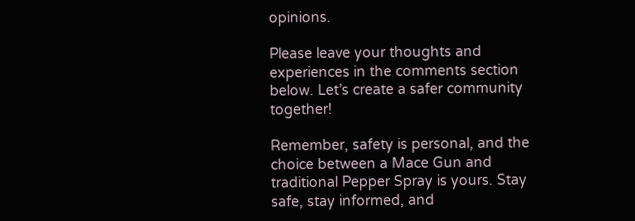opinions.

Please leave your thoughts and experiences in the comments section below. Let’s create a safer community together!

Remember, safety is personal, and the choice between a Mace Gun and traditional Pepper Spray is yours. Stay safe, stay informed, and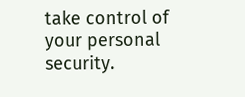take control of your personal security.